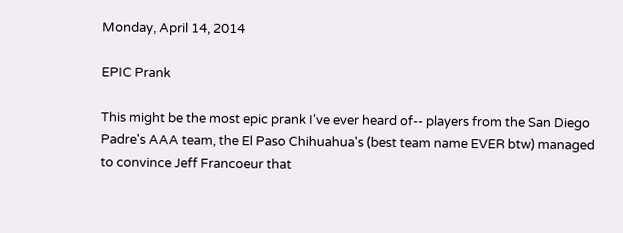Monday, April 14, 2014

EPIC Prank

This might be the most epic prank I've ever heard of-- players from the San Diego Padre's AAA team, the El Paso Chihuahua's (best team name EVER btw) managed to convince Jeff Francoeur that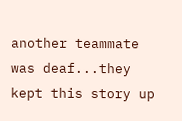another teammate was deaf...they kept this story up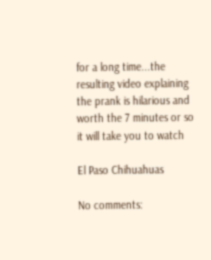for a long time...the resulting video explaining the prank is hilarious and worth the 7 minutes or so it will take you to watch

El Paso Chihuahuas

No comments: